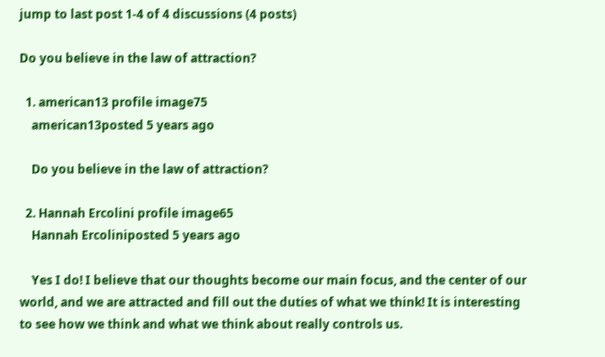jump to last post 1-4 of 4 discussions (4 posts)

Do you believe in the law of attraction?

  1. american13 profile image75
    american13posted 5 years ago

    Do you believe in the law of attraction?

  2. Hannah Ercolini profile image65
    Hannah Ercoliniposted 5 years ago

    Yes I do! I believe that our thoughts become our main focus, and the center of our world, and we are attracted and fill out the duties of what we think! It is interesting to see how we think and what we think about really controls us.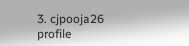3. cjpooja26 profile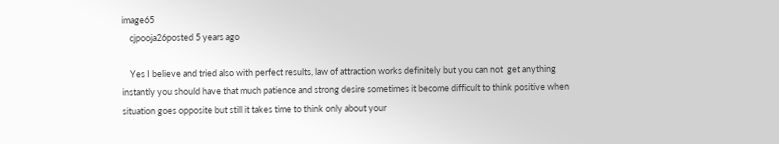image65
    cjpooja26posted 5 years ago

    Yes I believe and tried also with perfect results, law of attraction works definitely but you can not  get anything instantly you should have that much patience and strong desire sometimes it become difficult to think positive when situation goes opposite but still it takes time to think only about your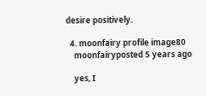desire positively.

  4. moonfairy profile image80
    moonfairyposted 5 years ago

    yes, I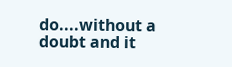do....without a doubt and it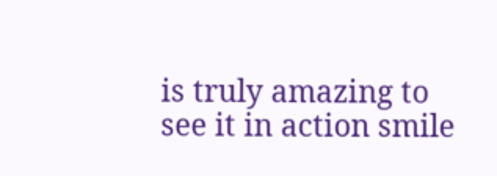is truly amazing to see it in action smile